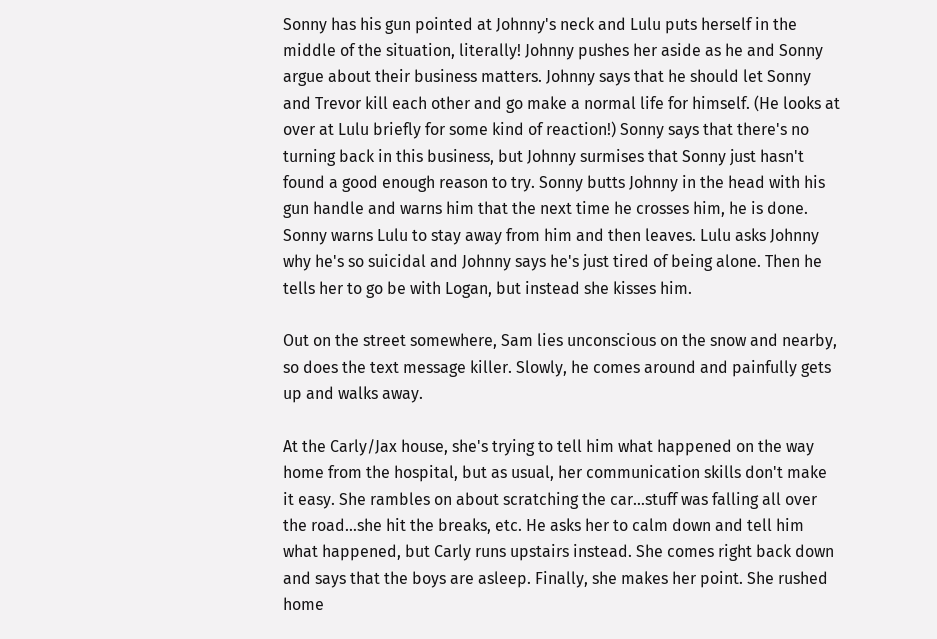Sonny has his gun pointed at Johnny's neck and Lulu puts herself in the middle of the situation, literally! Johnny pushes her aside as he and Sonny argue about their business matters. Johnny says that he should let Sonny and Trevor kill each other and go make a normal life for himself. (He looks at over at Lulu briefly for some kind of reaction!) Sonny says that there's no turning back in this business, but Johnny surmises that Sonny just hasn't found a good enough reason to try. Sonny butts Johnny in the head with his gun handle and warns him that the next time he crosses him, he is done. Sonny warns Lulu to stay away from him and then leaves. Lulu asks Johnny why he's so suicidal and Johnny says he's just tired of being alone. Then he tells her to go be with Logan, but instead she kisses him.

Out on the street somewhere, Sam lies unconscious on the snow and nearby, so does the text message killer. Slowly, he comes around and painfully gets up and walks away.

At the Carly/Jax house, she's trying to tell him what happened on the way home from the hospital, but as usual, her communication skills don't make it easy. She rambles on about scratching the car…stuff was falling all over the road…she hit the breaks, etc. He asks her to calm down and tell him what happened, but Carly runs upstairs instead. She comes right back down and says that the boys are asleep. Finally, she makes her point. She rushed home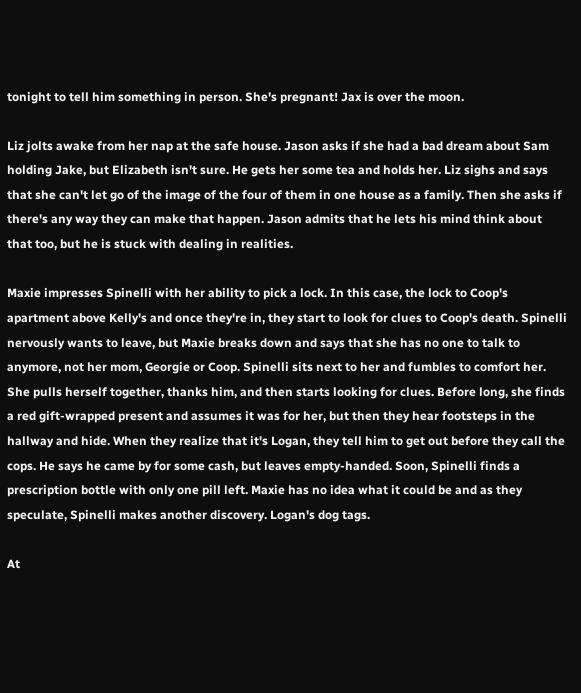tonight to tell him something in person. She's pregnant! Jax is over the moon.

Liz jolts awake from her nap at the safe house. Jason asks if she had a bad dream about Sam holding Jake, but Elizabeth isn't sure. He gets her some tea and holds her. Liz sighs and says that she can't let go of the image of the four of them in one house as a family. Then she asks if there's any way they can make that happen. Jason admits that he lets his mind think about that too, but he is stuck with dealing in realities.

Maxie impresses Spinelli with her ability to pick a lock. In this case, the lock to Coop's apartment above Kelly's and once they're in, they start to look for clues to Coop's death. Spinelli nervously wants to leave, but Maxie breaks down and says that she has no one to talk to anymore, not her mom, Georgie or Coop. Spinelli sits next to her and fumbles to comfort her. She pulls herself together, thanks him, and then starts looking for clues. Before long, she finds a red gift-wrapped present and assumes it was for her, but then they hear footsteps in the hallway and hide. When they realize that it's Logan, they tell him to get out before they call the cops. He says he came by for some cash, but leaves empty-handed. Soon, Spinelli finds a prescription bottle with only one pill left. Maxie has no idea what it could be and as they speculate, Spinelli makes another discovery. Logan's dog tags.

At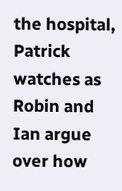the hospital, Patrick watches as Robin and Ian argue over how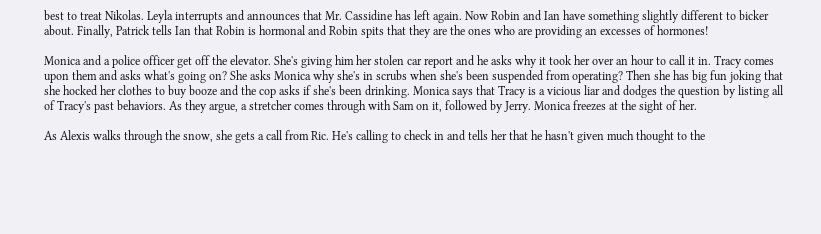best to treat Nikolas. Leyla interrupts and announces that Mr. Cassidine has left again. Now Robin and Ian have something slightly different to bicker about. Finally, Patrick tells Ian that Robin is hormonal and Robin spits that they are the ones who are providing an excesses of hormones!

Monica and a police officer get off the elevator. She's giving him her stolen car report and he asks why it took her over an hour to call it in. Tracy comes upon them and asks what's going on? She asks Monica why she's in scrubs when she's been suspended from operating? Then she has big fun joking that she hocked her clothes to buy booze and the cop asks if she's been drinking. Monica says that Tracy is a vicious liar and dodges the question by listing all of Tracy's past behaviors. As they argue, a stretcher comes through with Sam on it, followed by Jerry. Monica freezes at the sight of her.

As Alexis walks through the snow, she gets a call from Ric. He's calling to check in and tells her that he hasn't given much thought to the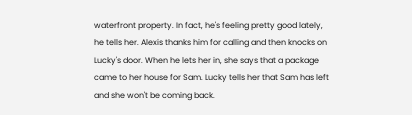waterfront property. In fact, he's feeling pretty good lately, he tells her. Alexis thanks him for calling and then knocks on Lucky's door. When he lets her in, she says that a package came to her house for Sam. Lucky tells her that Sam has left and she won't be coming back.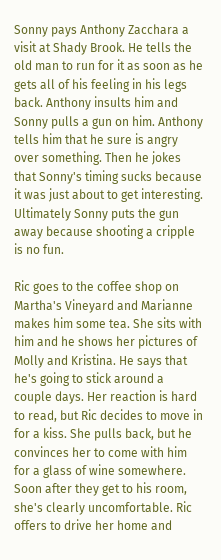Sonny pays Anthony Zacchara a visit at Shady Brook. He tells the old man to run for it as soon as he gets all of his feeling in his legs back. Anthony insults him and Sonny pulls a gun on him. Anthony tells him that he sure is angry over something. Then he jokes that Sonny's timing sucks because it was just about to get interesting. Ultimately Sonny puts the gun away because shooting a cripple is no fun.

Ric goes to the coffee shop on Martha's Vineyard and Marianne makes him some tea. She sits with him and he shows her pictures of Molly and Kristina. He says that he's going to stick around a couple days. Her reaction is hard to read, but Ric decides to move in for a kiss. She pulls back, but he convinces her to come with him for a glass of wine somewhere. Soon after they get to his room, she's clearly uncomfortable. Ric offers to drive her home and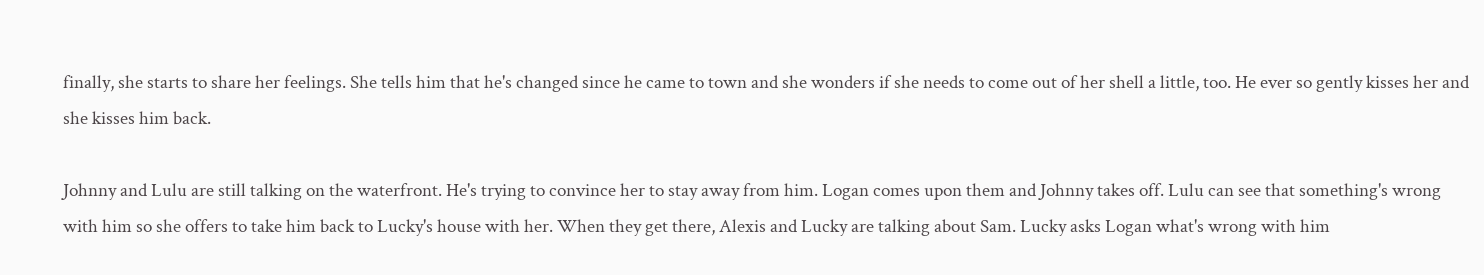finally, she starts to share her feelings. She tells him that he's changed since he came to town and she wonders if she needs to come out of her shell a little, too. He ever so gently kisses her and she kisses him back.

Johnny and Lulu are still talking on the waterfront. He's trying to convince her to stay away from him. Logan comes upon them and Johnny takes off. Lulu can see that something's wrong with him so she offers to take him back to Lucky's house with her. When they get there, Alexis and Lucky are talking about Sam. Lucky asks Logan what's wrong with him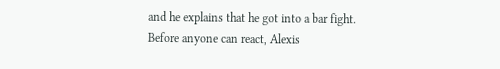and he explains that he got into a bar fight. Before anyone can react, Alexis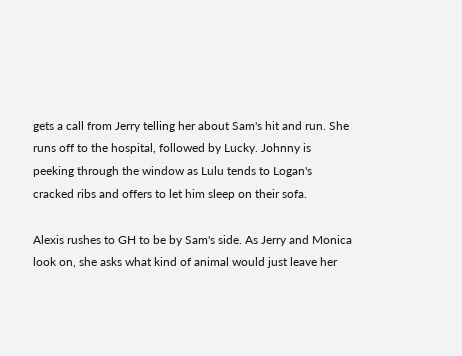gets a call from Jerry telling her about Sam's hit and run. She runs off to the hospital, followed by Lucky. Johnny is peeking through the window as Lulu tends to Logan's cracked ribs and offers to let him sleep on their sofa.

Alexis rushes to GH to be by Sam's side. As Jerry and Monica look on, she asks what kind of animal would just leave her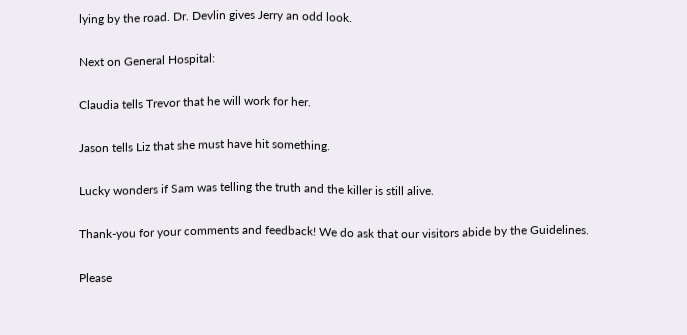lying by the road. Dr. Devlin gives Jerry an odd look.

Next on General Hospital:

Claudia tells Trevor that he will work for her.

Jason tells Liz that she must have hit something.

Lucky wonders if Sam was telling the truth and the killer is still alive.

Thank-you for your comments and feedback! We do ask that our visitors abide by the Guidelines.

Please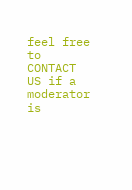feel free to CONTACT US if a moderator is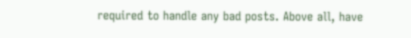required to handle any bad posts. Above all, have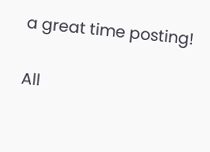a great time posting!

All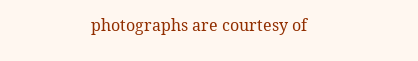photographs are courtesy of